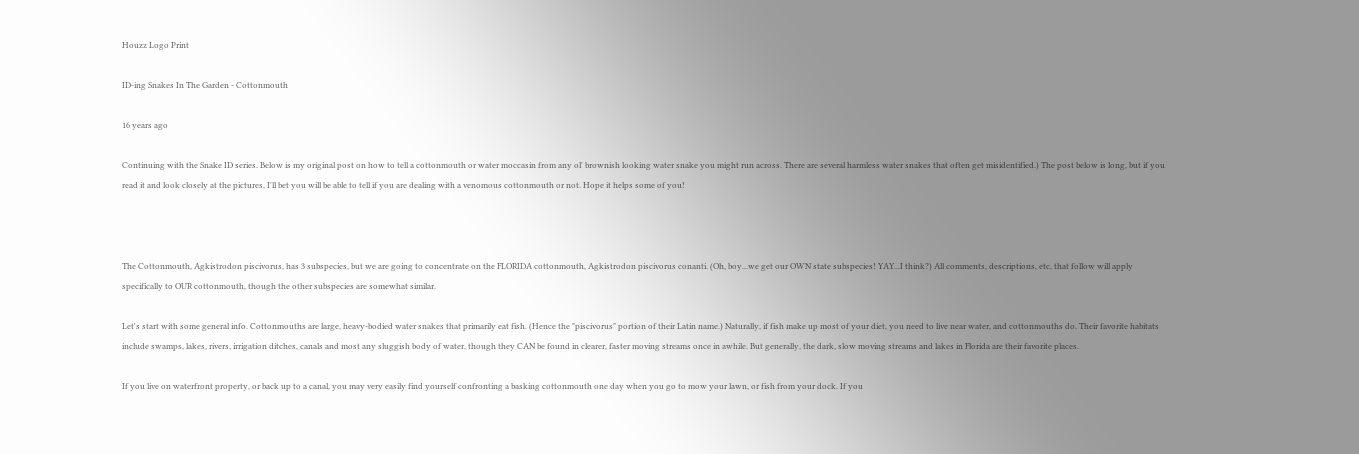Houzz Logo Print

ID-ing Snakes In The Garden - Cottonmouth

16 years ago

Continuing with the Snake ID series. Below is my original post on how to tell a cottonmouth or water moccasin from any ol' brownish looking water snake you might run across. There are several harmless water snakes that often get misidentified.) The post below is long, but if you read it and look closely at the pictures, I'll bet you will be able to tell if you are dealing with a venomous cottonmouth or not. Hope it helps some of you!



The Cottonmouth, Agkistrodon piscivorus, has 3 subspecies, but we are going to concentrate on the FLORIDA cottonmouth, Agkistrodon piscivorus conanti. (Oh, boy...we get our OWN state subspecies! YAY...I think?) All comments, descriptions, etc, that follow will apply specifically to OUR cottonmouth, though the other subspecies are somewhat similar.

Let's start with some general info. Cottonmouths are large, heavy-bodied water snakes that primarily eat fish. (Hence the "piscivorus" portion of their Latin name.) Naturally, if fish make up most of your diet, you need to live near water, and cottonmouths do. Their favorite habitats include swamps, lakes, rivers, irrigation ditches, canals and most any sluggish body of water, though they CAN be found in clearer, faster moving streams once in awhile. But generally, the dark, slow moving streams and lakes in Florida are their favorite places.

If you live on waterfront property, or back up to a canal, you may very easily find yourself confronting a basking cottonmouth one day when you go to mow your lawn, or fish from your dock. If you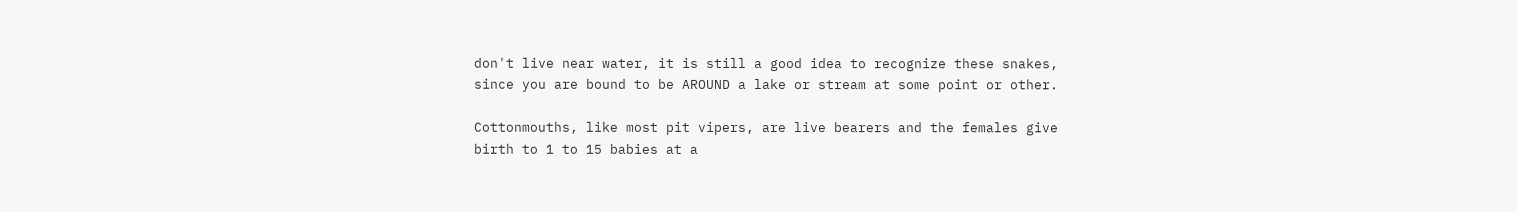don't live near water, it is still a good idea to recognize these snakes, since you are bound to be AROUND a lake or stream at some point or other.

Cottonmouths, like most pit vipers, are live bearers and the females give birth to 1 to 15 babies at a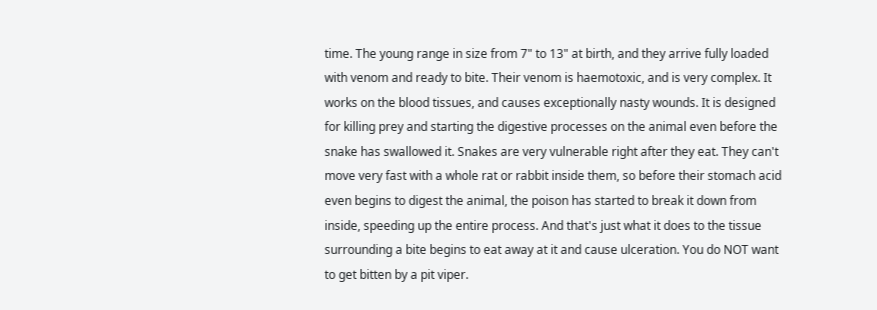time. The young range in size from 7" to 13" at birth, and they arrive fully loaded with venom and ready to bite. Their venom is haemotoxic, and is very complex. It works on the blood tissues, and causes exceptionally nasty wounds. It is designed for killing prey and starting the digestive processes on the animal even before the snake has swallowed it. Snakes are very vulnerable right after they eat. They can't move very fast with a whole rat or rabbit inside them, so before their stomach acid even begins to digest the animal, the poison has started to break it down from inside, speeding up the entire process. And that's just what it does to the tissue surrounding a bite begins to eat away at it and cause ulceration. You do NOT want to get bitten by a pit viper.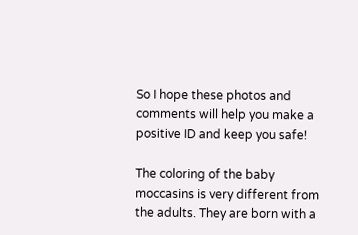So I hope these photos and comments will help you make a positive ID and keep you safe!

The coloring of the baby moccasins is very different from the adults. They are born with a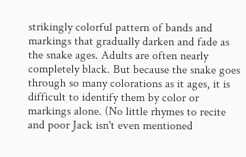strikingly colorful pattern of bands and markings that gradually darken and fade as the snake ages. Adults are often nearly completely black. But because the snake goes through so many colorations as it ages, it is difficult to identify them by color or markings alone. (No little rhymes to recite and poor Jack isn't even mentioned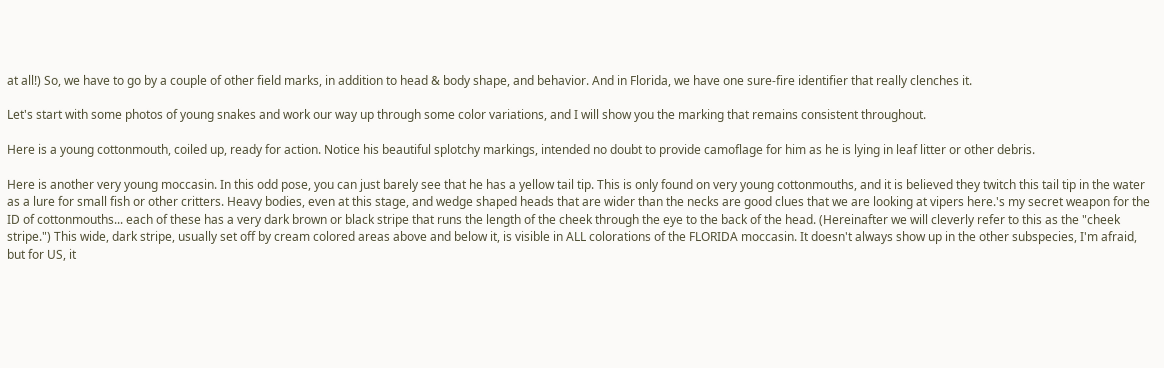at all!) So, we have to go by a couple of other field marks, in addition to head & body shape, and behavior. And in Florida, we have one sure-fire identifier that really clenches it.

Let's start with some photos of young snakes and work our way up through some color variations, and I will show you the marking that remains consistent throughout.

Here is a young cottonmouth, coiled up, ready for action. Notice his beautiful splotchy markings, intended no doubt to provide camoflage for him as he is lying in leaf litter or other debris.

Here is another very young moccasin. In this odd pose, you can just barely see that he has a yellow tail tip. This is only found on very young cottonmouths, and it is believed they twitch this tail tip in the water as a lure for small fish or other critters. Heavy bodies, even at this stage, and wedge shaped heads that are wider than the necks are good clues that we are looking at vipers here.'s my secret weapon for the ID of cottonmouths... each of these has a very dark brown or black stripe that runs the length of the cheek through the eye to the back of the head. (Hereinafter we will cleverly refer to this as the "cheek stripe.") This wide, dark stripe, usually set off by cream colored areas above and below it, is visible in ALL colorations of the FLORIDA moccasin. It doesn't always show up in the other subspecies, I'm afraid, but for US, it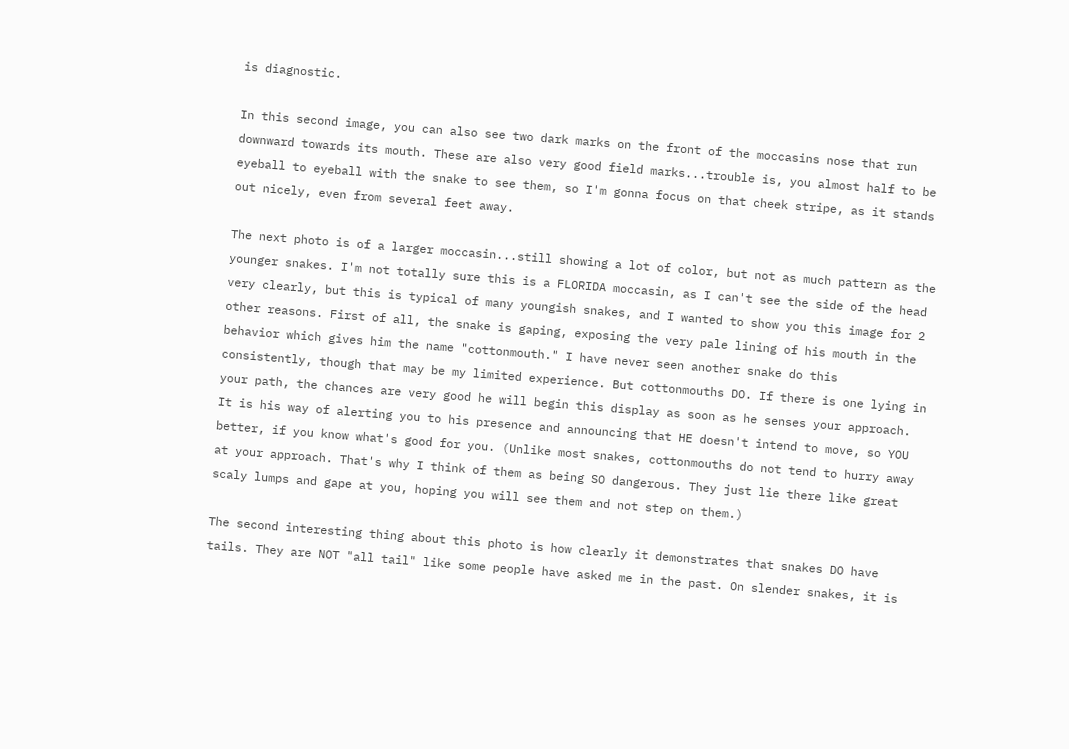is diagnostic.

In this second image, you can also see two dark marks on the front of the moccasins nose that run downward towards its mouth. These are also very good field marks...trouble is, you almost half to be eyeball to eyeball with the snake to see them, so I'm gonna focus on that cheek stripe, as it stands out nicely, even from several feet away.

The next photo is of a larger moccasin...still showing a lot of color, but not as much pattern as the younger snakes. I'm not totally sure this is a FLORIDA moccasin, as I can't see the side of the head very clearly, but this is typical of many youngish snakes, and I wanted to show you this image for 2 other reasons. First of all, the snake is gaping, exposing the very pale lining of his mouth in the behavior which gives him the name "cottonmouth." I have never seen another snake do this consistently, though that may be my limited experience. But cottonmouths DO. If there is one lying in your path, the chances are very good he will begin this display as soon as he senses your approach. It is his way of alerting you to his presence and announcing that HE doesn't intend to move, so YOU better, if you know what's good for you. (Unlike most snakes, cottonmouths do not tend to hurry away at your approach. That's why I think of them as being SO dangerous. They just lie there like great scaly lumps and gape at you, hoping you will see them and not step on them.)

The second interesting thing about this photo is how clearly it demonstrates that snakes DO have tails. They are NOT "all tail" like some people have asked me in the past. On slender snakes, it is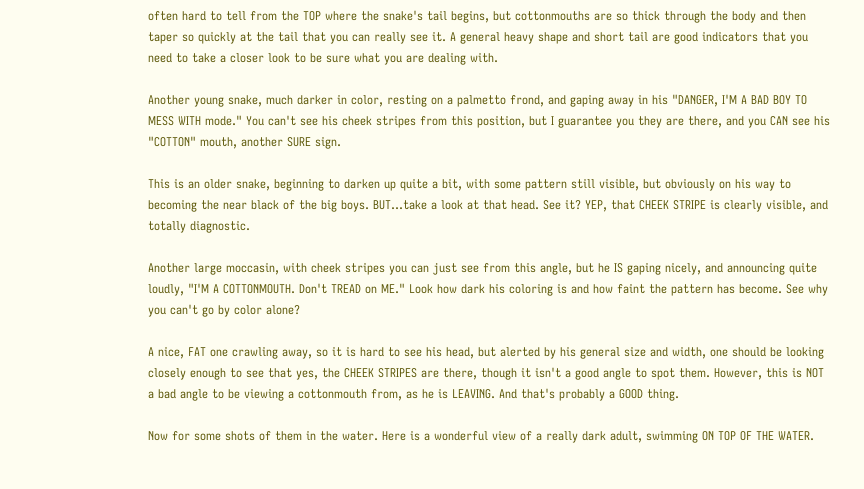often hard to tell from the TOP where the snake's tail begins, but cottonmouths are so thick through the body and then taper so quickly at the tail that you can really see it. A general heavy shape and short tail are good indicators that you need to take a closer look to be sure what you are dealing with.

Another young snake, much darker in color, resting on a palmetto frond, and gaping away in his "DANGER, I'M A BAD BOY TO MESS WITH mode." You can't see his cheek stripes from this position, but I guarantee you they are there, and you CAN see his "COTTON" mouth, another SURE sign.

This is an older snake, beginning to darken up quite a bit, with some pattern still visible, but obviously on his way to becoming the near black of the big boys. BUT...take a look at that head. See it? YEP, that CHEEK STRIPE is clearly visible, and totally diagnostic.

Another large moccasin, with cheek stripes you can just see from this angle, but he IS gaping nicely, and announcing quite loudly, "I'M A COTTONMOUTH. Don't TREAD on ME." Look how dark his coloring is and how faint the pattern has become. See why you can't go by color alone?

A nice, FAT one crawling away, so it is hard to see his head, but alerted by his general size and width, one should be looking closely enough to see that yes, the CHEEK STRIPES are there, though it isn't a good angle to spot them. However, this is NOT a bad angle to be viewing a cottonmouth from, as he is LEAVING. And that's probably a GOOD thing.

Now for some shots of them in the water. Here is a wonderful view of a really dark adult, swimming ON TOP OF THE WATER.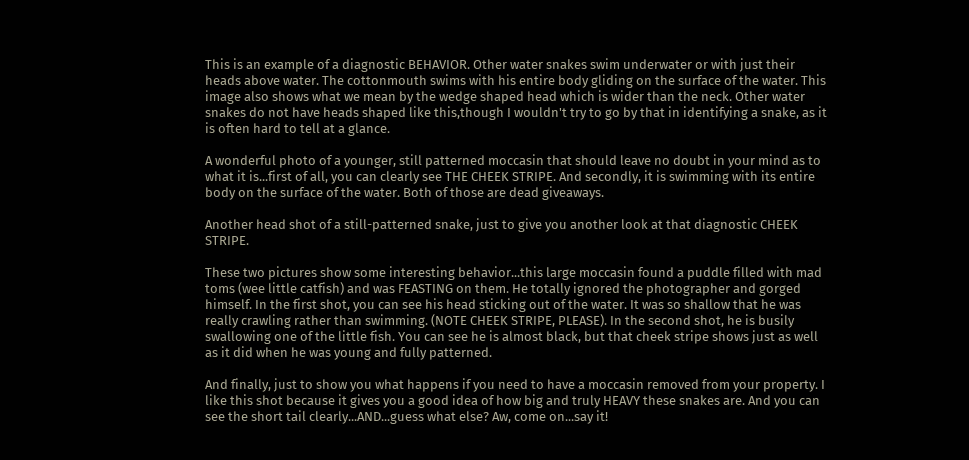This is an example of a diagnostic BEHAVIOR. Other water snakes swim underwater or with just their heads above water. The cottonmouth swims with his entire body gliding on the surface of the water. This image also shows what we mean by the wedge shaped head which is wider than the neck. Other water snakes do not have heads shaped like this,though I wouldn't try to go by that in identifying a snake, as it is often hard to tell at a glance.

A wonderful photo of a younger, still patterned moccasin that should leave no doubt in your mind as to what it is...first of all, you can clearly see THE CHEEK STRIPE. And secondly, it is swimming with its entire body on the surface of the water. Both of those are dead giveaways.

Another head shot of a still-patterned snake, just to give you another look at that diagnostic CHEEK STRIPE.

These two pictures show some interesting behavior...this large moccasin found a puddle filled with mad toms (wee little catfish) and was FEASTING on them. He totally ignored the photographer and gorged himself. In the first shot, you can see his head sticking out of the water. It was so shallow that he was really crawling rather than swimming. (NOTE CHEEK STRIPE, PLEASE). In the second shot, he is busily swallowing one of the little fish. You can see he is almost black, but that cheek stripe shows just as well as it did when he was young and fully patterned.

And finally, just to show you what happens if you need to have a moccasin removed from your property. I like this shot because it gives you a good idea of how big and truly HEAVY these snakes are. And you can see the short tail clearly...AND...guess what else? Aw, come on...say it!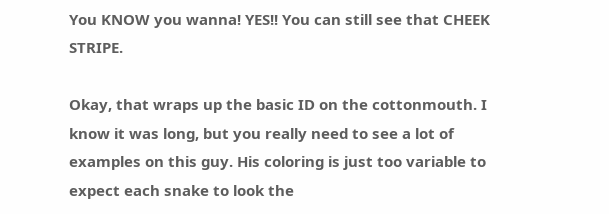You KNOW you wanna! YES!! You can still see that CHEEK STRIPE.

Okay, that wraps up the basic ID on the cottonmouth. I know it was long, but you really need to see a lot of examples on this guy. His coloring is just too variable to expect each snake to look the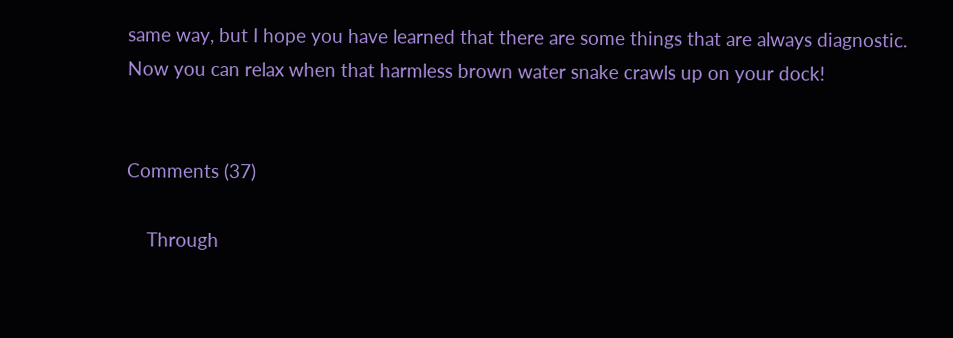same way, but I hope you have learned that there are some things that are always diagnostic. Now you can relax when that harmless brown water snake crawls up on your dock!


Comments (37)

    Through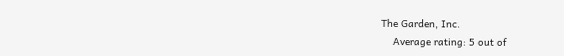The Garden, Inc.
    Average rating: 5 out of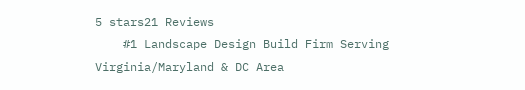5 stars21 Reviews
    #1 Landscape Design Build Firm Serving Virginia/Maryland & DC Area